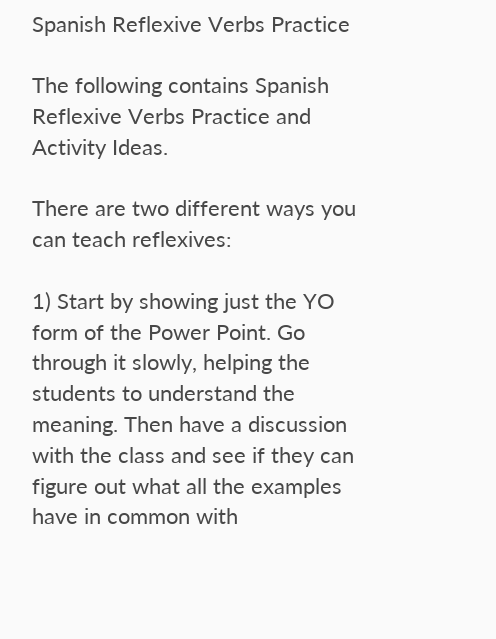Spanish Reflexive Verbs Practice

The following contains Spanish Reflexive Verbs Practice and Activity Ideas.

There are two different ways you can teach reflexives:

1) Start by showing just the YO form of the Power Point. Go through it slowly, helping the students to understand the meaning. Then have a discussion with the class and see if they can figure out what all the examples have in common with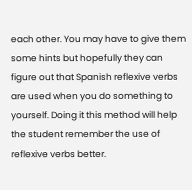each other. You may have to give them some hints but hopefully they can figure out that Spanish reflexive verbs are used when you do something to yourself. Doing it this method will help the student remember the use of reflexive verbs better.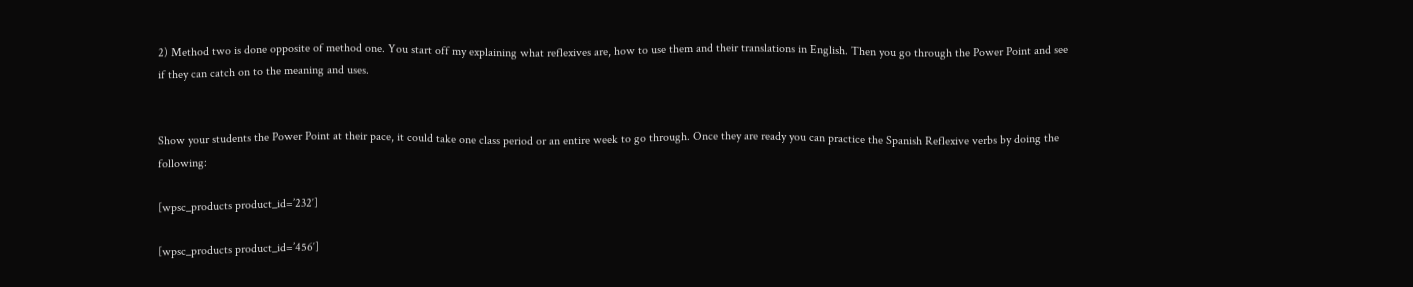2) Method two is done opposite of method one. You start off my explaining what reflexives are, how to use them and their translations in English. Then you go through the Power Point and see if they can catch on to the meaning and uses.


Show your students the Power Point at their pace, it could take one class period or an entire week to go through. Once they are ready you can practice the Spanish Reflexive verbs by doing the following:

[wpsc_products product_id=’232′]

[wpsc_products product_id=’456′]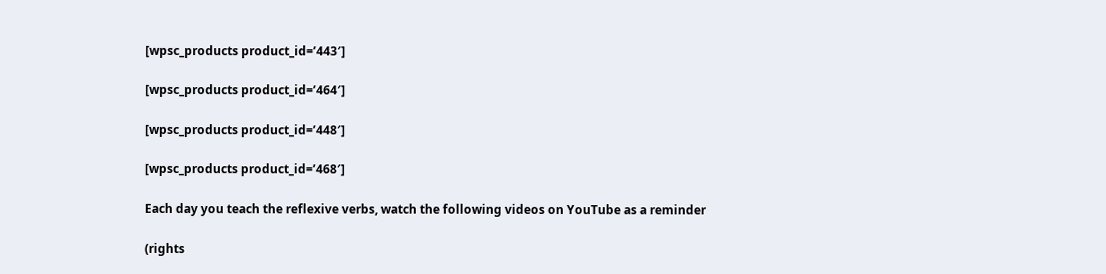[wpsc_products product_id=’443′]

[wpsc_products product_id=’464′]

[wpsc_products product_id=’448′]

[wpsc_products product_id=’468′]

Each day you teach the reflexive verbs, watch the following videos on YouTube as a reminder

(rights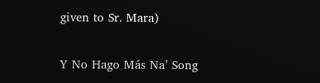given to Sr. Mara)

Y No Hago Más Na’ Song